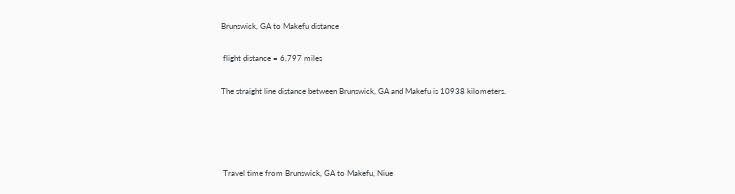Brunswick, GA to Makefu distance

 flight distance = 6,797 miles

The straight line distance between Brunswick, GA and Makefu is 10938 kilometers.




 Travel time from Brunswick, GA to Makefu, Niue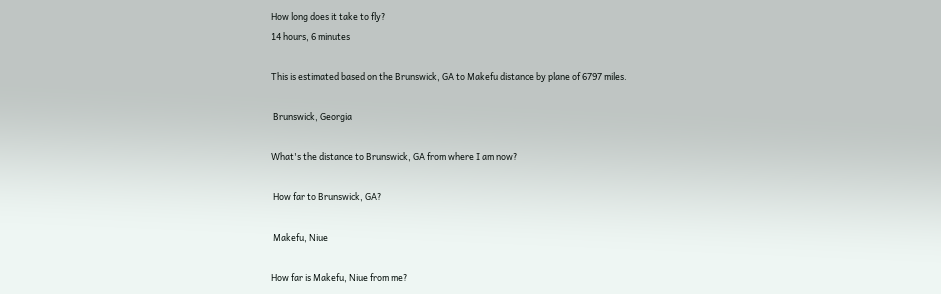How long does it take to fly?
14 hours, 6 minutes

This is estimated based on the Brunswick, GA to Makefu distance by plane of 6797 miles.

 Brunswick, Georgia

What's the distance to Brunswick, GA from where I am now?

 How far to Brunswick, GA?

 Makefu, Niue

How far is Makefu, Niue from me?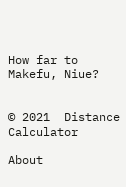How far to Makefu, Niue?


© 2021  Distance Calculator

About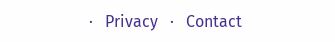·   Privacy   ·   Contact